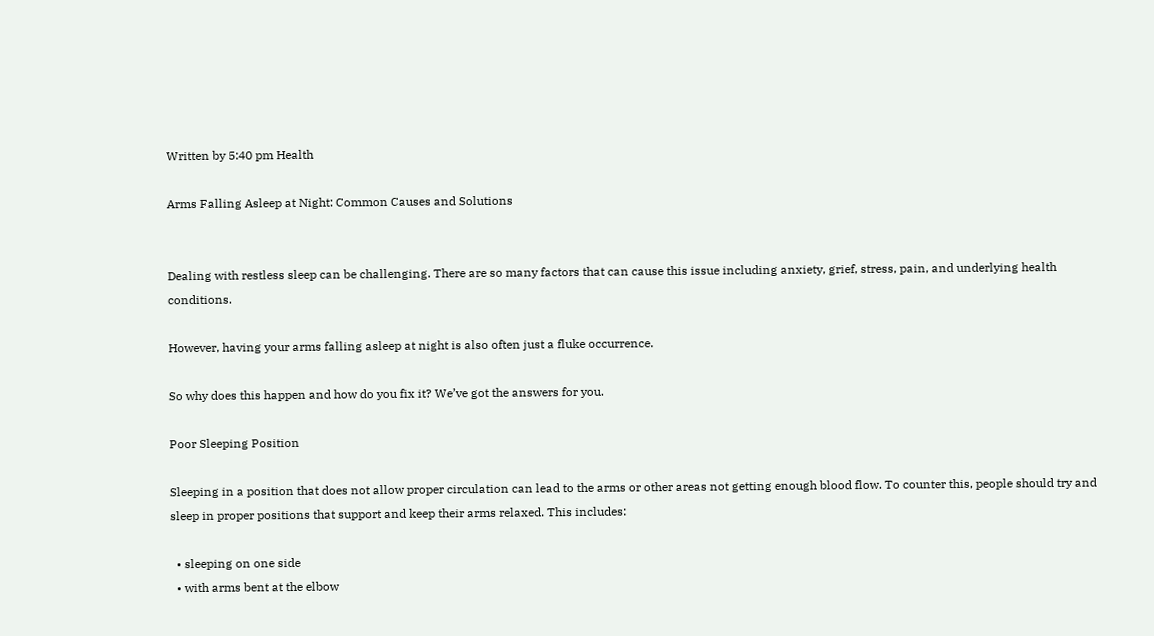Written by 5:40 pm Health

Arms Falling Asleep at Night: Common Causes and Solutions


Dealing with restless sleep can be challenging. There are so many factors that can cause this issue including anxiety, grief, stress, pain, and underlying health conditions.

However, having your arms falling asleep at night is also often just a fluke occurrence.

So why does this happen and how do you fix it? We’ve got the answers for you.

Poor Sleeping Position

Sleeping in a position that does not allow proper circulation can lead to the arms or other areas not getting enough blood flow. To counter this, people should try and sleep in proper positions that support and keep their arms relaxed. This includes:

  • sleeping on one side
  • with arms bent at the elbow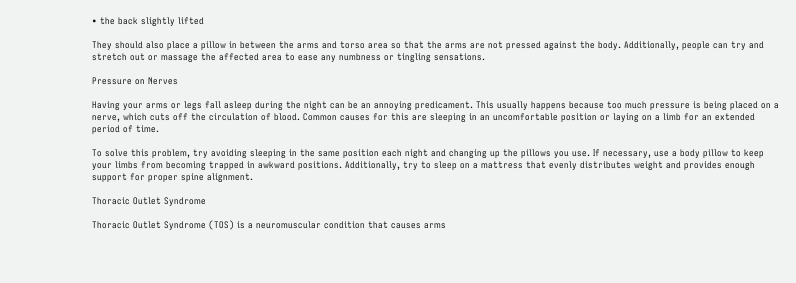• the back slightly lifted

They should also place a pillow in between the arms and torso area so that the arms are not pressed against the body. Additionally, people can try and stretch out or massage the affected area to ease any numbness or tingling sensations.

Pressure on Nerves

Having your arms or legs fall asleep during the night can be an annoying predicament. This usually happens because too much pressure is being placed on a nerve, which cuts off the circulation of blood. Common causes for this are sleeping in an uncomfortable position or laying on a limb for an extended period of time.

To solve this problem, try avoiding sleeping in the same position each night and changing up the pillows you use. If necessary, use a body pillow to keep your limbs from becoming trapped in awkward positions. Additionally, try to sleep on a mattress that evenly distributes weight and provides enough support for proper spine alignment.

Thoracic Outlet Syndrome

Thoracic Outlet Syndrome (TOS) is a neuromuscular condition that causes arms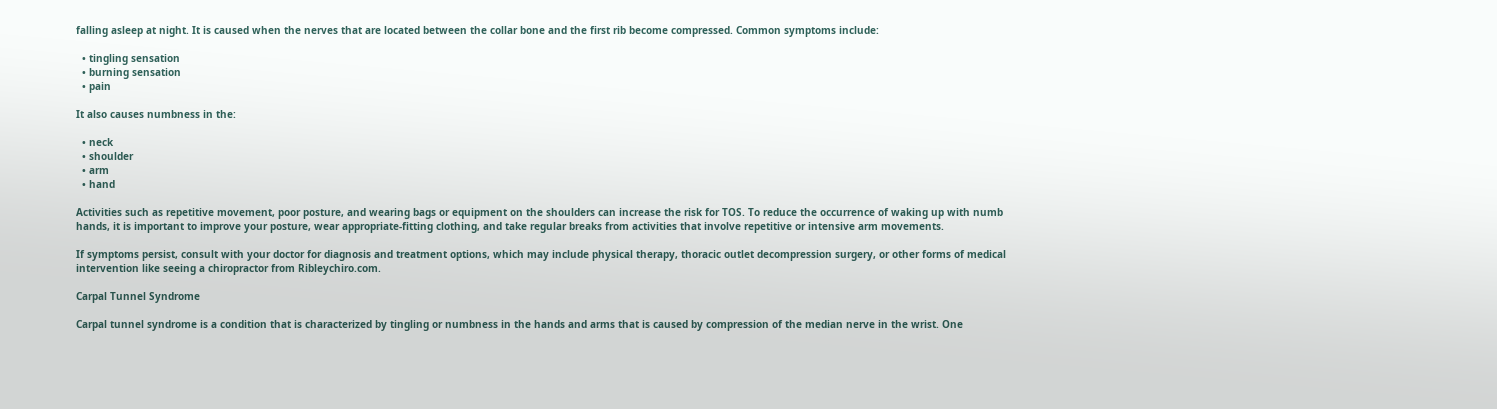falling asleep at night. It is caused when the nerves that are located between the collar bone and the first rib become compressed. Common symptoms include:

  • tingling sensation
  • burning sensation
  • pain

It also causes numbness in the:

  • neck
  • shoulder
  • arm
  • hand

Activities such as repetitive movement, poor posture, and wearing bags or equipment on the shoulders can increase the risk for TOS. To reduce the occurrence of waking up with numb hands, it is important to improve your posture, wear appropriate-fitting clothing, and take regular breaks from activities that involve repetitive or intensive arm movements.

If symptoms persist, consult with your doctor for diagnosis and treatment options, which may include physical therapy, thoracic outlet decompression surgery, or other forms of medical intervention like seeing a chiropractor from Ribleychiro.com.

Carpal Tunnel Syndrome

Carpal tunnel syndrome is a condition that is characterized by tingling or numbness in the hands and arms that is caused by compression of the median nerve in the wrist. One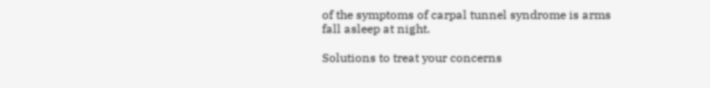of the symptoms of carpal tunnel syndrome is arms fall asleep at night.

Solutions to treat your concerns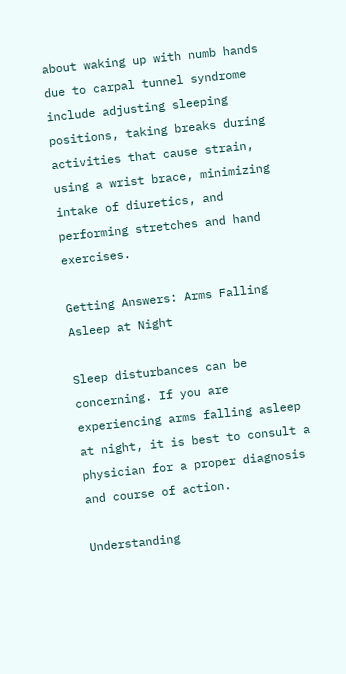about waking up with numb hands due to carpal tunnel syndrome include adjusting sleeping positions, taking breaks during activities that cause strain, using a wrist brace, minimizing intake of diuretics, and performing stretches and hand exercises.

Getting Answers: Arms Falling Asleep at Night

Sleep disturbances can be concerning. If you are experiencing arms falling asleep at night, it is best to consult a physician for a proper diagnosis and course of action.

Understanding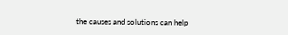the causes and solutions can help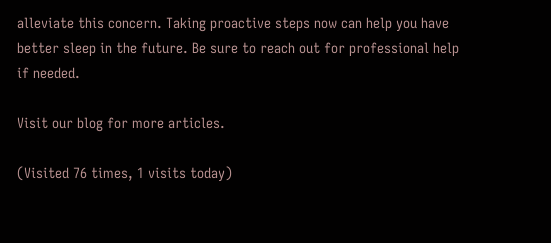alleviate this concern. Taking proactive steps now can help you have better sleep in the future. Be sure to reach out for professional help if needed.

Visit our blog for more articles.

(Visited 76 times, 1 visits today)